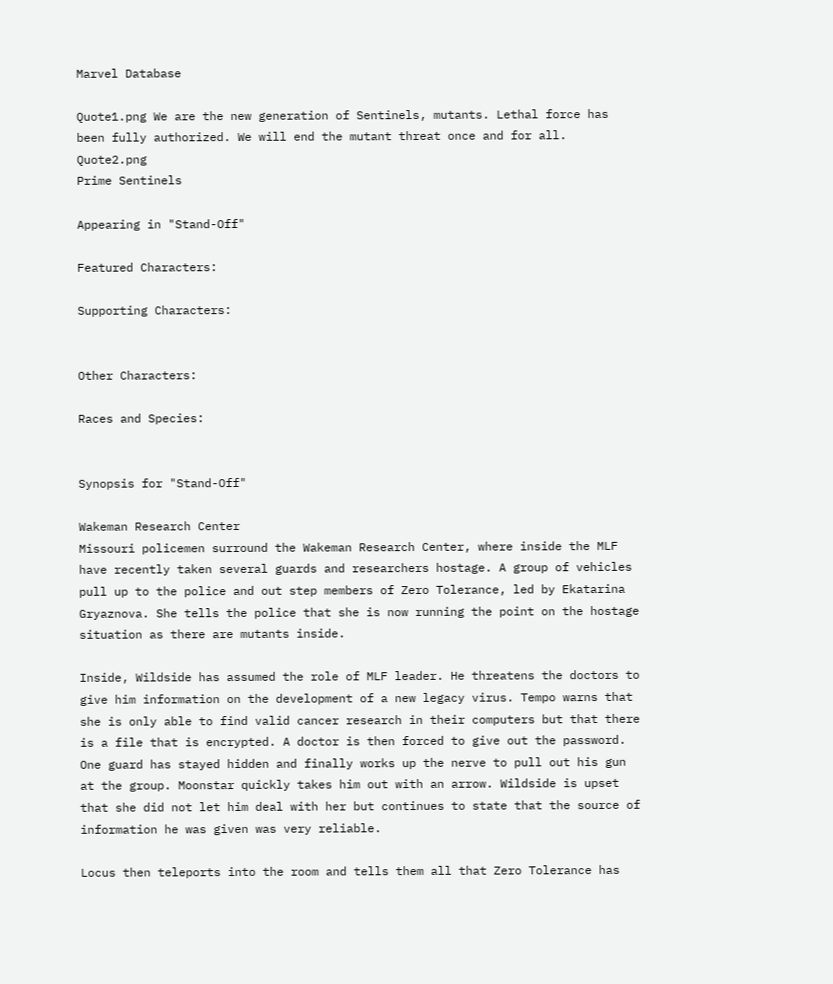Marvel Database

Quote1.png We are the new generation of Sentinels, mutants. Lethal force has been fully authorized. We will end the mutant threat once and for all. Quote2.png
Prime Sentinels

Appearing in "Stand-Off"

Featured Characters:

Supporting Characters:


Other Characters:

Races and Species:


Synopsis for "Stand-Off"

Wakeman Research Center
Missouri policemen surround the Wakeman Research Center, where inside the MLF have recently taken several guards and researchers hostage. A group of vehicles pull up to the police and out step members of Zero Tolerance, led by Ekatarina Gryaznova. She tells the police that she is now running the point on the hostage situation as there are mutants inside.

Inside, Wildside has assumed the role of MLF leader. He threatens the doctors to give him information on the development of a new legacy virus. Tempo warns that she is only able to find valid cancer research in their computers but that there is a file that is encrypted. A doctor is then forced to give out the password. One guard has stayed hidden and finally works up the nerve to pull out his gun at the group. Moonstar quickly takes him out with an arrow. Wildside is upset that she did not let him deal with her but continues to state that the source of information he was given was very reliable.

Locus then teleports into the room and tells them all that Zero Tolerance has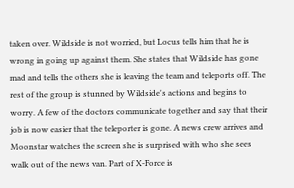taken over. Wildside is not worried, but Locus tells him that he is wrong in going up against them. She states that Wildside has gone mad and tells the others she is leaving the team and teleports off. The rest of the group is stunned by Wildside's actions and begins to worry. A few of the doctors communicate together and say that their job is now easier that the teleporter is gone. A news crew arrives and Moonstar watches the screen she is surprised with who she sees walk out of the news van. Part of X-Force is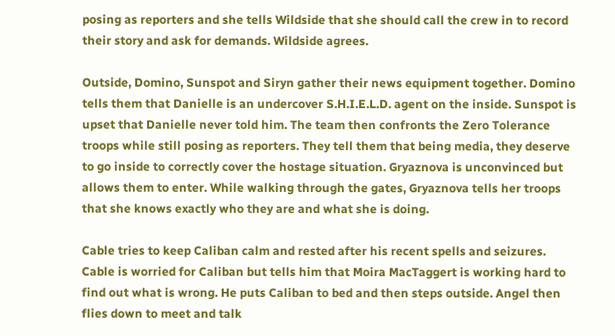posing as reporters and she tells Wildside that she should call the crew in to record their story and ask for demands. Wildside agrees.

Outside, Domino, Sunspot and Siryn gather their news equipment together. Domino tells them that Danielle is an undercover S.H.I.E.L.D. agent on the inside. Sunspot is upset that Danielle never told him. The team then confronts the Zero Tolerance troops while still posing as reporters. They tell them that being media, they deserve to go inside to correctly cover the hostage situation. Gryaznova is unconvinced but allows them to enter. While walking through the gates, Gryaznova tells her troops that she knows exactly who they are and what she is doing.

Cable tries to keep Caliban calm and rested after his recent spells and seizures. Cable is worried for Caliban but tells him that Moira MacTaggert is working hard to find out what is wrong. He puts Caliban to bed and then steps outside. Angel then flies down to meet and talk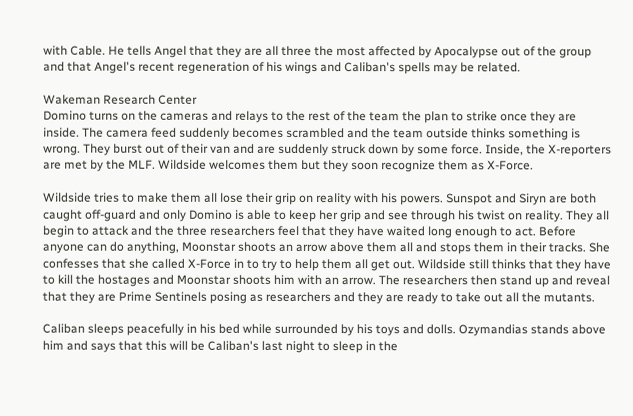with Cable. He tells Angel that they are all three the most affected by Apocalypse out of the group and that Angel's recent regeneration of his wings and Caliban's spells may be related.

Wakeman Research Center
Domino turns on the cameras and relays to the rest of the team the plan to strike once they are inside. The camera feed suddenly becomes scrambled and the team outside thinks something is wrong. They burst out of their van and are suddenly struck down by some force. Inside, the X-reporters are met by the MLF. Wildside welcomes them but they soon recognize them as X-Force.

Wildside tries to make them all lose their grip on reality with his powers. Sunspot and Siryn are both caught off-guard and only Domino is able to keep her grip and see through his twist on reality. They all begin to attack and the three researchers feel that they have waited long enough to act. Before anyone can do anything, Moonstar shoots an arrow above them all and stops them in their tracks. She confesses that she called X-Force in to try to help them all get out. Wildside still thinks that they have to kill the hostages and Moonstar shoots him with an arrow. The researchers then stand up and reveal that they are Prime Sentinels posing as researchers and they are ready to take out all the mutants.

Caliban sleeps peacefully in his bed while surrounded by his toys and dolls. Ozymandias stands above him and says that this will be Caliban's last night to sleep in the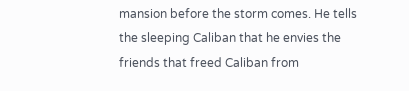mansion before the storm comes. He tells the sleeping Caliban that he envies the friends that freed Caliban from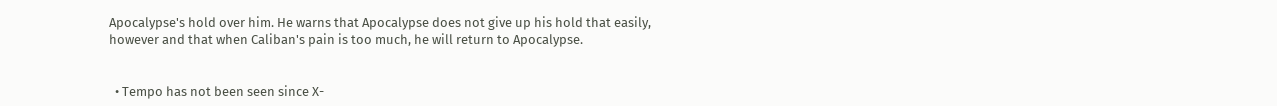Apocalypse's hold over him. He warns that Apocalypse does not give up his hold that easily, however and that when Caliban's pain is too much, he will return to Apocalypse.


  • Tempo has not been seen since X-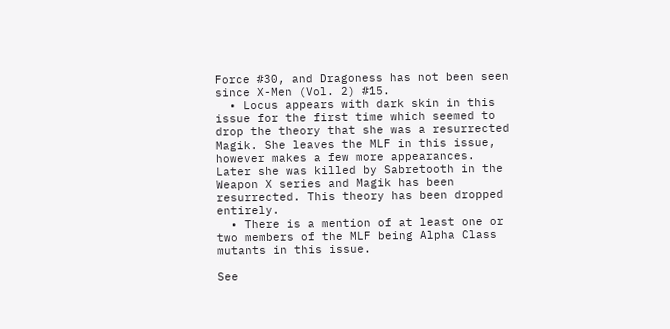Force #30, and Dragoness has not been seen since X-Men (Vol. 2) #15.
  • Locus appears with dark skin in this issue for the first time which seemed to drop the theory that she was a resurrected Magik. She leaves the MLF in this issue, however makes a few more appearances. Later she was killed by Sabretooth in the Weapon X series and Magik has been resurrected. This theory has been dropped entirely.
  • There is a mention of at least one or two members of the MLF being Alpha Class mutants in this issue.

See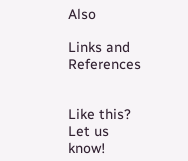Also

Links and References


Like this? Let us know!